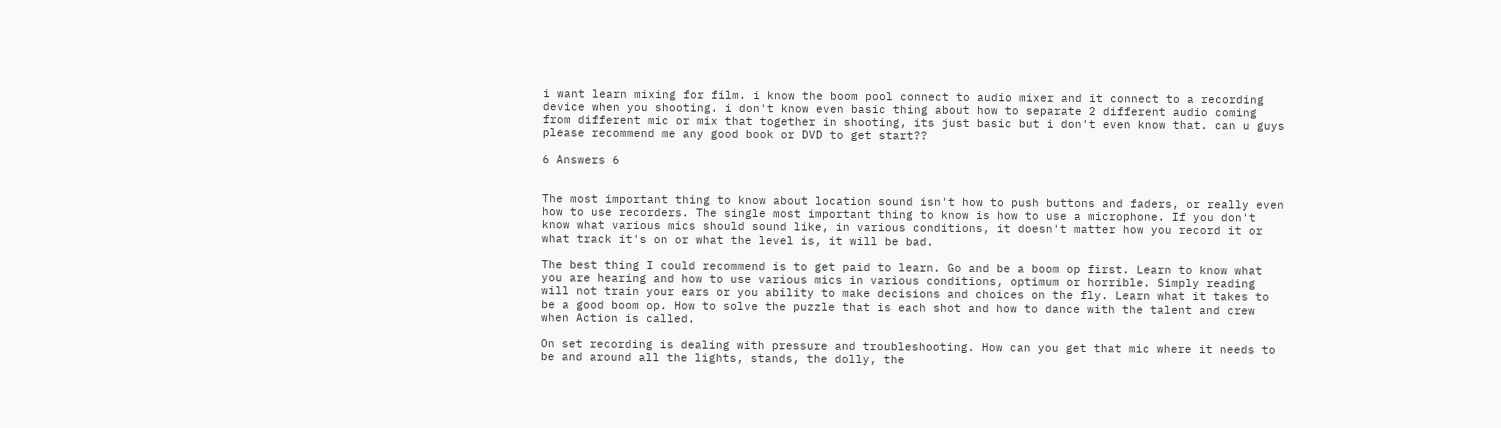i want learn mixing for film. i know the boom pool connect to audio mixer and it connect to a recording device when you shooting. i don't know even basic thing about how to separate 2 different audio coming from different mic or mix that together in shooting, its just basic but i don't even know that. can u guys please recommend me any good book or DVD to get start??

6 Answers 6


The most important thing to know about location sound isn't how to push buttons and faders, or really even how to use recorders. The single most important thing to know is how to use a microphone. If you don't know what various mics should sound like, in various conditions, it doesn't matter how you record it or what track it's on or what the level is, it will be bad.

The best thing I could recommend is to get paid to learn. Go and be a boom op first. Learn to know what you are hearing and how to use various mics in various conditions, optimum or horrible. Simply reading will not train your ears or you ability to make decisions and choices on the fly. Learn what it takes to be a good boom op. How to solve the puzzle that is each shot and how to dance with the talent and crew when Action is called.

On set recording is dealing with pressure and troubleshooting. How can you get that mic where it needs to be and around all the lights, stands, the dolly, the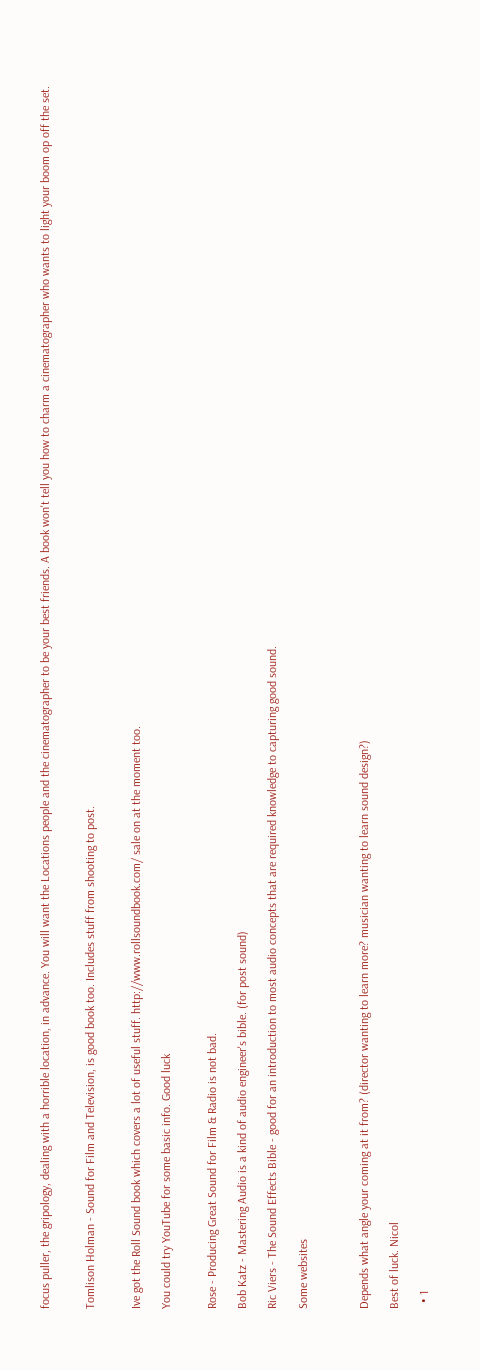focus puller, the gripology, dealing with a horrible location, in advance. You will want the Locations people and the cinematographer to be your best friends. A book won't tell you how to charm a cinematographer who wants to light your boom op off the set.


Tomlison Holman - Sound for Film and Television, is good book too. Includes stuff from shooting to post.


Ive got the Roll Sound book which covers a lot of useful stuff. http://www.rollsoundbook.com/ sale on at the moment too.

You could try YouTube for some basic info. Good luck


Rose - Producing Great Sound for Film & Radio is not bad.

Bob Katz - Mastering Audio is a kind of audio engineer's bible. (for post sound)

Ric Viers - The Sound Effects Bible - good for an introduction to most audio concepts that are required knowledge to capturing good sound.

Some websites



Depends what angle your coming at it from? (director wanting to learn more? musician wanting to learn sound design?)

Best of luck. Nicol

  • 1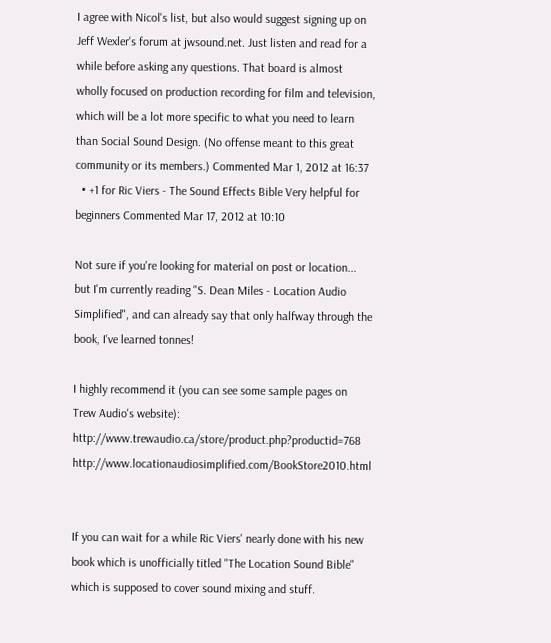I agree with Nicol's list, but also would suggest signing up on Jeff Wexler's forum at jwsound.net. Just listen and read for a while before asking any questions. That board is almost wholly focused on production recording for film and television, which will be a lot more specific to what you need to learn than Social Sound Design. (No offense meant to this great community or its members.) Commented Mar 1, 2012 at 16:37
  • +1 for Ric Viers - The Sound Effects Bible Very helpful for beginners Commented Mar 17, 2012 at 10:10

Not sure if you're looking for material on post or location... but I'm currently reading "S. Dean Miles - Location Audio Simplified", and can already say that only halfway through the book, I've learned tonnes!

I highly recommend it (you can see some sample pages on Trew Audio's website): http://www.trewaudio.ca/store/product.php?productid=768 http://www.locationaudiosimplified.com/BookStore2010.html


If you can wait for a while Ric Viers' nearly done with his new book which is unofficially titled "The Location Sound Bible" which is supposed to cover sound mixing and stuff.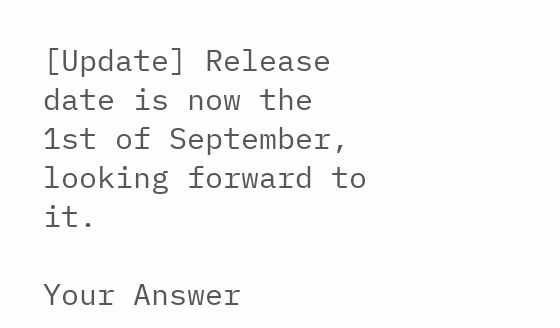[Update] Release date is now the 1st of September, looking forward to it.

Your Answer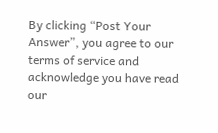By clicking “Post Your Answer”, you agree to our terms of service and acknowledge you have read our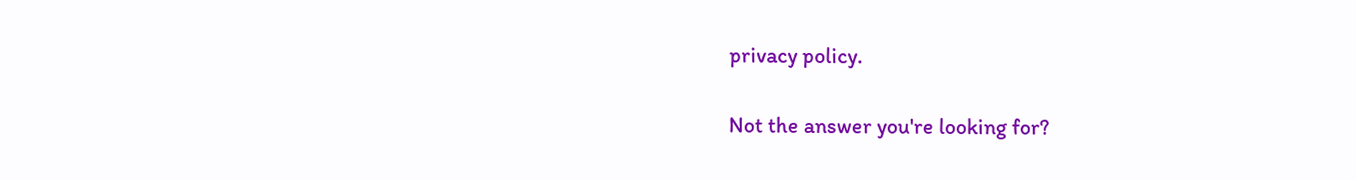privacy policy.

Not the answer you're looking for?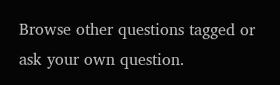Browse other questions tagged or ask your own question.